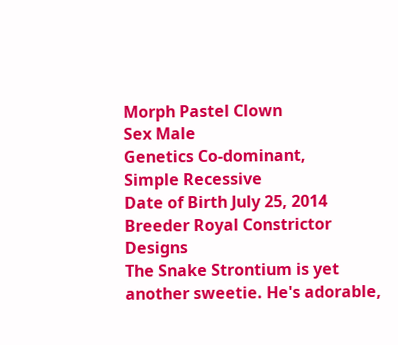Morph Pastel Clown
Sex Male
Genetics Co-dominant,
Simple Recessive
Date of Birth July 25, 2014
Breeder Royal Constrictor Designs
The Snake Strontium is yet another sweetie. He's adorable,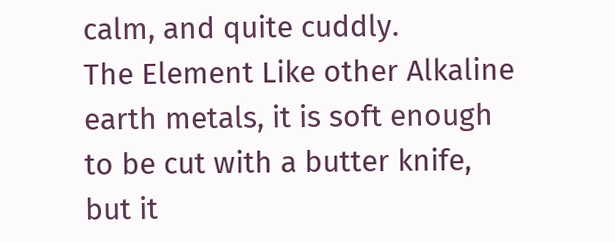calm, and quite cuddly.
The Element Like other Alkaline earth metals, it is soft enough to be cut with a butter knife, but it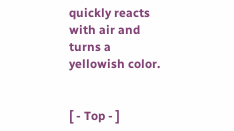quickly reacts with air and turns a yellowish color.


[ - Top - ]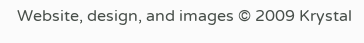Website, design, and images © 2009 Krystal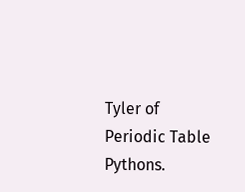Tyler of Periodic Table Pythons.